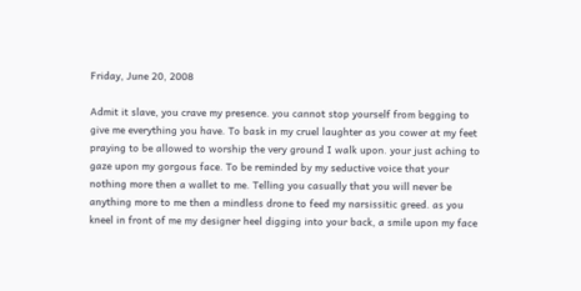Friday, June 20, 2008

Admit it slave, you crave my presence. you cannot stop yourself from begging to give me everything you have. To bask in my cruel laughter as you cower at my feet praying to be allowed to worship the very ground I walk upon. your just aching to gaze upon my gorgous face. To be reminded by my seductive voice that your nothing more then a wallet to me. Telling you casually that you will never be anything more to me then a mindless drone to feed my narsissitic greed. as you kneel in front of me my designer heel digging into your back, a smile upon my face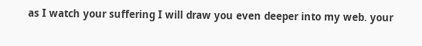as I watch your suffering I will draw you even deeper into my web. your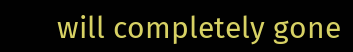will completely gone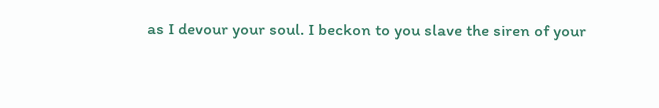as I devour your soul. I beckon to you slave the siren of your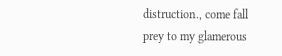distruction., come fall prey to my glamerous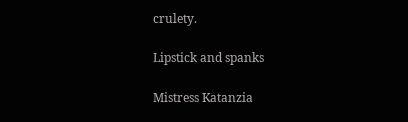crulety.

Lipstick and spanks

Mistress Katanzia